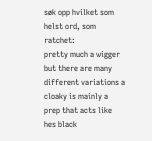søk opp hvilket som helst ord, som ratchet:
pretty much a wigger but there are many different variations a cloaky is mainly a prep that acts like hes black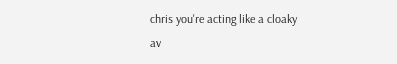chris you're acting like a cloaky
av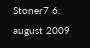Stoner7 6. august 2009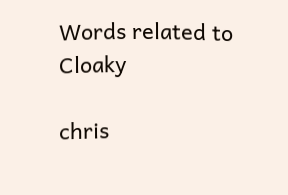Words related to Cloaky

chris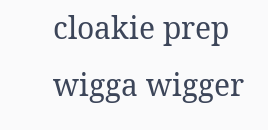cloakie prep wigga wigger